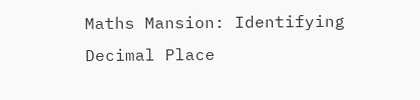Maths Mansion: Identifying Decimal Place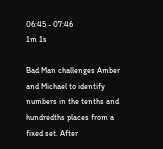06:45 - 07:46
1m 1s

Bad Man challenges Amber and Michael to identify numbers in the tenths and hundredths places from a fixed set. After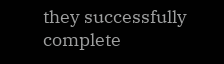they successfully complete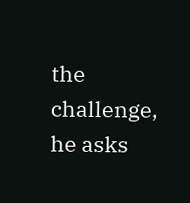the challenge, he asks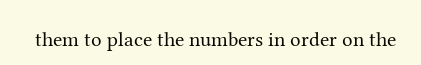them to place the numbers in order on the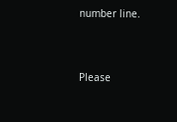number line.



Please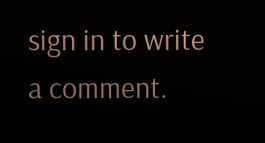sign in to write a comment.